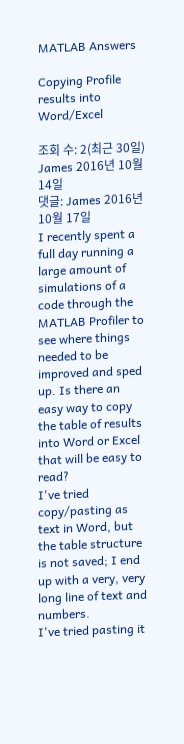MATLAB Answers

Copying Profile results into Word/Excel

조회 수: 2(최근 30일)
James 2016년 10월 14일
댓글: James 2016년 10월 17일
I recently spent a full day running a large amount of simulations of a code through the MATLAB Profiler to see where things needed to be improved and sped up. Is there an easy way to copy the table of results into Word or Excel that will be easy to read?
I've tried copy/pasting as text in Word, but the table structure is not saved; I end up with a very, very long line of text and numbers.
I've tried pasting it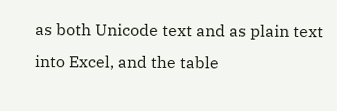as both Unicode text and as plain text into Excel, and the table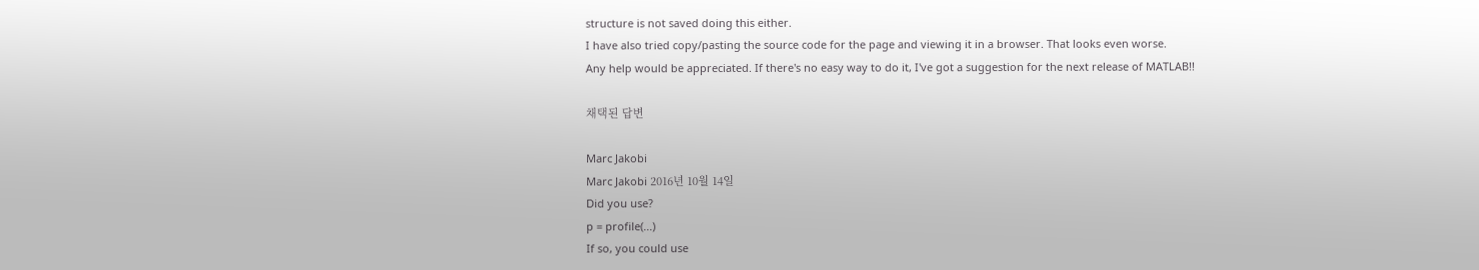structure is not saved doing this either.
I have also tried copy/pasting the source code for the page and viewing it in a browser. That looks even worse.
Any help would be appreciated. If there's no easy way to do it, I've got a suggestion for the next release of MATLAB!!

채택된 답변

Marc Jakobi
Marc Jakobi 2016년 10월 14일
Did you use?
p = profile(...)
If so, you could use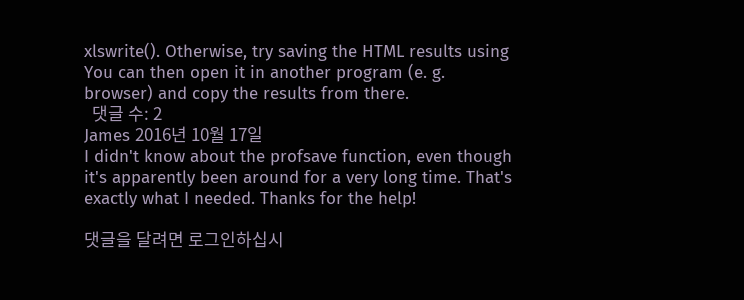xlswrite(). Otherwise, try saving the HTML results using
You can then open it in another program (e. g. browser) and copy the results from there.
  댓글 수: 2
James 2016년 10월 17일
I didn't know about the profsave function, even though it's apparently been around for a very long time. That's exactly what I needed. Thanks for the help!

댓글을 달려면 로그인하십시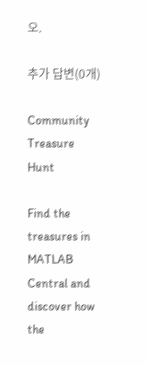오.

추가 답변(0개)

Community Treasure Hunt

Find the treasures in MATLAB Central and discover how the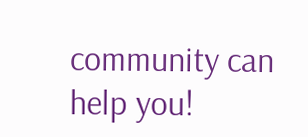community can help you!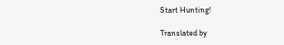Start Hunting!

Translated by